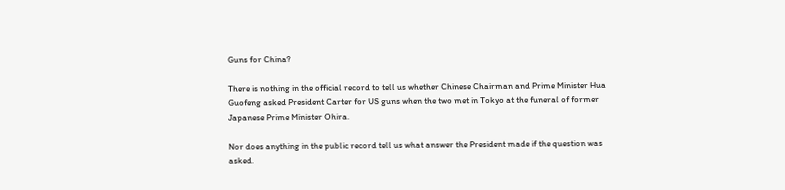Guns for China?

There is nothing in the official record to tell us whether Chinese Chairman and Prime Minister Hua Guofeng asked President Carter for US guns when the two met in Tokyo at the funeral of former Japanese Prime Minister Ohira.

Nor does anything in the public record tell us what answer the President made if the question was asked.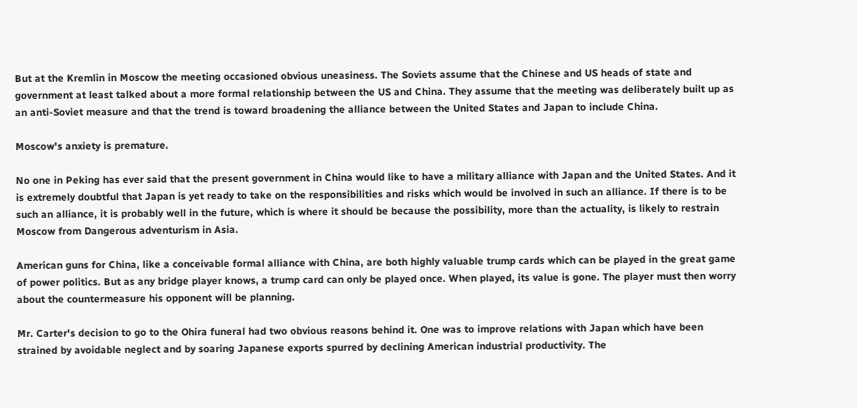But at the Kremlin in Moscow the meeting occasioned obvious uneasiness. The Soviets assume that the Chinese and US heads of state and government at least talked about a more formal relationship between the US and China. They assume that the meeting was deliberately built up as an anti-Soviet measure and that the trend is toward broadening the alliance between the United States and Japan to include China.

Moscow's anxiety is premature.

No one in Peking has ever said that the present government in China would like to have a military alliance with Japan and the United States. And it is extremely doubtful that Japan is yet ready to take on the responsibilities and risks which would be involved in such an alliance. If there is to be such an alliance, it is probably well in the future, which is where it should be because the possibility, more than the actuality, is likely to restrain Moscow from Dangerous adventurism in Asia.

American guns for China, like a conceivable formal alliance with China, are both highly valuable trump cards which can be played in the great game of power politics. But as any bridge player knows, a trump card can only be played once. When played, its value is gone. The player must then worry about the countermeasure his opponent will be planning.

Mr. Carter's decision to go to the Ohira funeral had two obvious reasons behind it. One was to improve relations with Japan which have been strained by avoidable neglect and by soaring Japanese exports spurred by declining American industrial productivity. The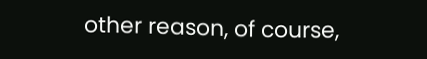other reason, of course,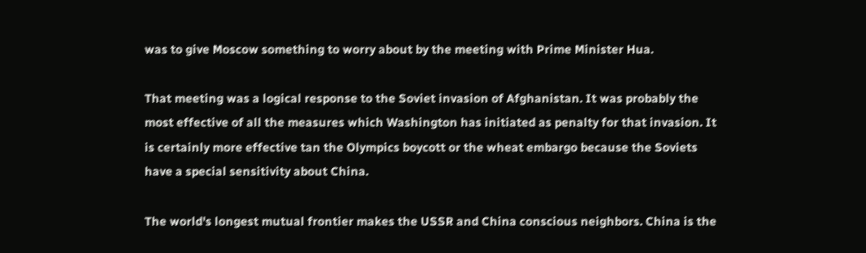was to give Moscow something to worry about by the meeting with Prime Minister Hua.

That meeting was a logical response to the Soviet invasion of Afghanistan. It was probably the most effective of all the measures which Washington has initiated as penalty for that invasion. It is certainly more effective tan the Olympics boycott or the wheat embargo because the Soviets have a special sensitivity about China.

The world's longest mutual frontier makes the USSR and China conscious neighbors. China is the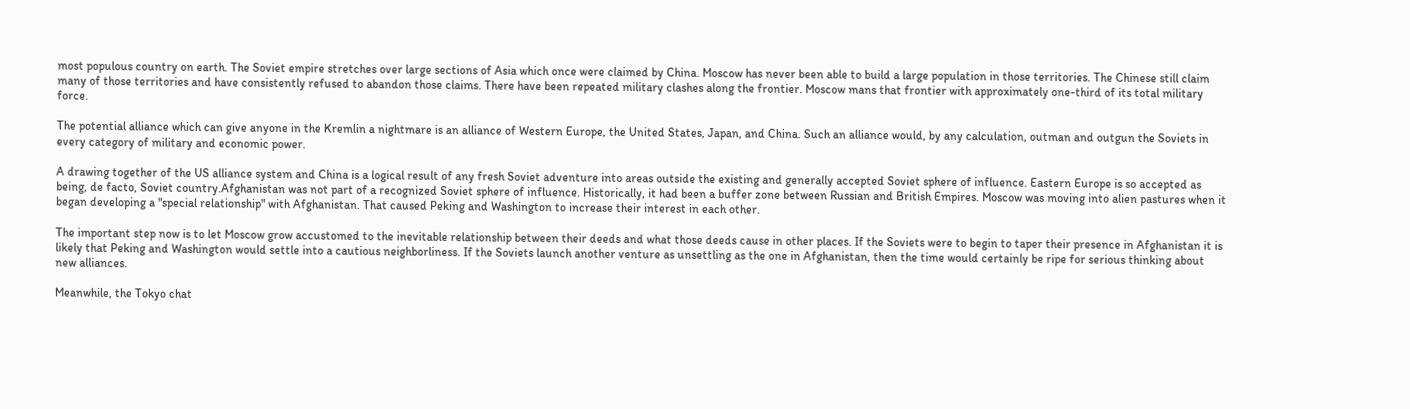most populous country on earth. The Soviet empire stretches over large sections of Asia which once were claimed by China. Moscow has never been able to build a large population in those territories. The Chinese still claim many of those territories and have consistently refused to abandon those claims. There have been repeated military clashes along the frontier. Moscow mans that frontier with approximately one-third of its total military force.

The potential alliance which can give anyone in the Kremlin a nightmare is an alliance of Western Europe, the United States, Japan, and China. Such an alliance would, by any calculation, outman and outgun the Soviets in every category of military and economic power.

A drawing together of the US alliance system and China is a logical result of any fresh Soviet adventure into areas outside the existing and generally accepted Soviet sphere of influence. Eastern Europe is so accepted as being, de facto, Soviet country.Afghanistan was not part of a recognized Soviet sphere of influence. Historically, it had been a buffer zone between Russian and British Empires. Moscow was moving into alien pastures when it began developing a "special relationship" with Afghanistan. That caused Peking and Washington to increase their interest in each other.

The important step now is to let Moscow grow accustomed to the inevitable relationship between their deeds and what those deeds cause in other places. If the Soviets were to begin to taper their presence in Afghanistan it is likely that Peking and Washington would settle into a cautious neighborliness. If the Soviets launch another venture as unsettling as the one in Afghanistan, then the time would certainly be ripe for serious thinking about new alliances.

Meanwhile, the Tokyo chat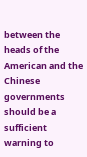between the heads of the American and the Chinese governments should be a sufficient warning to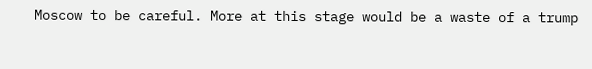Moscow to be careful. More at this stage would be a waste of a trump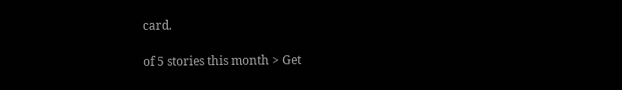card.

of 5 stories this month > Get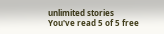unlimited stories
You've read 5 of 5 free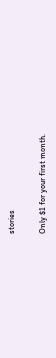stories

Only $1 for your first month.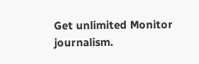Get unlimited Monitor journalism.